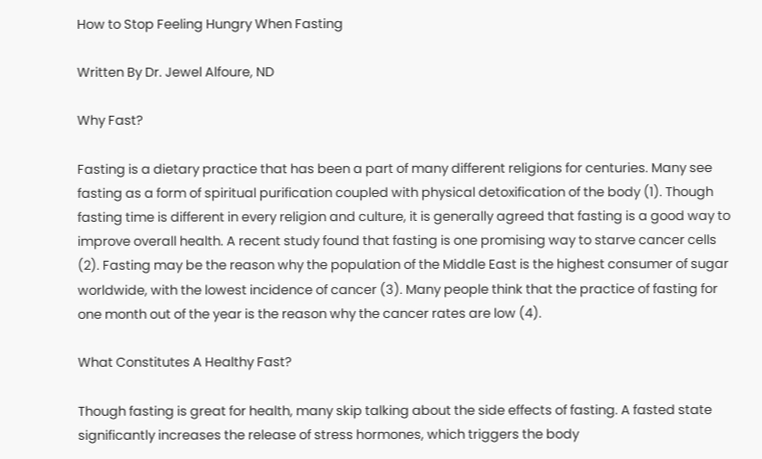How to Stop Feeling Hungry When Fasting

Written By Dr. Jewel Alfoure, ND

Why Fast?

Fasting is a dietary practice that has been a part of many different religions for centuries. Many see fasting as a form of spiritual purification coupled with physical detoxification of the body (1). Though fasting time is different in every religion and culture, it is generally agreed that fasting is a good way to improve overall health. A recent study found that fasting is one promising way to starve cancer cells (2). Fasting may be the reason why the population of the Middle East is the highest consumer of sugar worldwide, with the lowest incidence of cancer (3). Many people think that the practice of fasting for one month out of the year is the reason why the cancer rates are low (4).

What Constitutes A Healthy Fast?

Though fasting is great for health, many skip talking about the side effects of fasting. A fasted state significantly increases the release of stress hormones, which triggers the body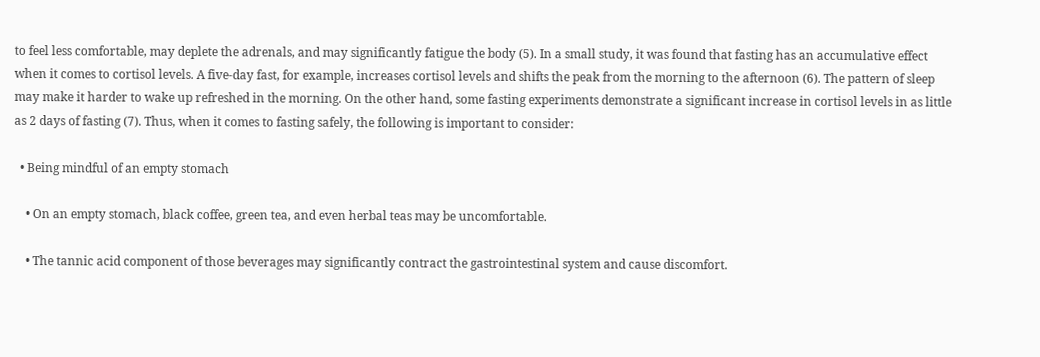to feel less comfortable, may deplete the adrenals, and may significantly fatigue the body (5). In a small study, it was found that fasting has an accumulative effect when it comes to cortisol levels. A five-day fast, for example, increases cortisol levels and shifts the peak from the morning to the afternoon (6). The pattern of sleep may make it harder to wake up refreshed in the morning. On the other hand, some fasting experiments demonstrate a significant increase in cortisol levels in as little as 2 days of fasting (7). Thus, when it comes to fasting safely, the following is important to consider:

  • Being mindful of an empty stomach

    • On an empty stomach, black coffee, green tea, and even herbal teas may be uncomfortable.

    • The tannic acid component of those beverages may significantly contract the gastrointestinal system and cause discomfort.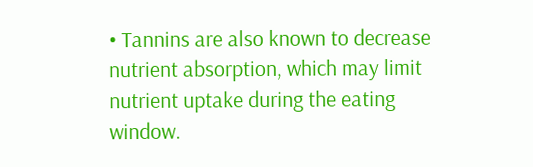• Tannins are also known to decrease nutrient absorption, which may limit nutrient uptake during the eating window.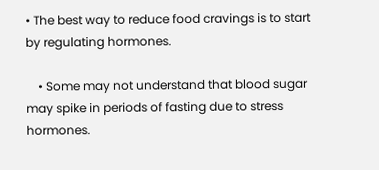• The best way to reduce food cravings is to start by regulating hormones.

    • Some may not understand that blood sugar may spike in periods of fasting due to stress hormones.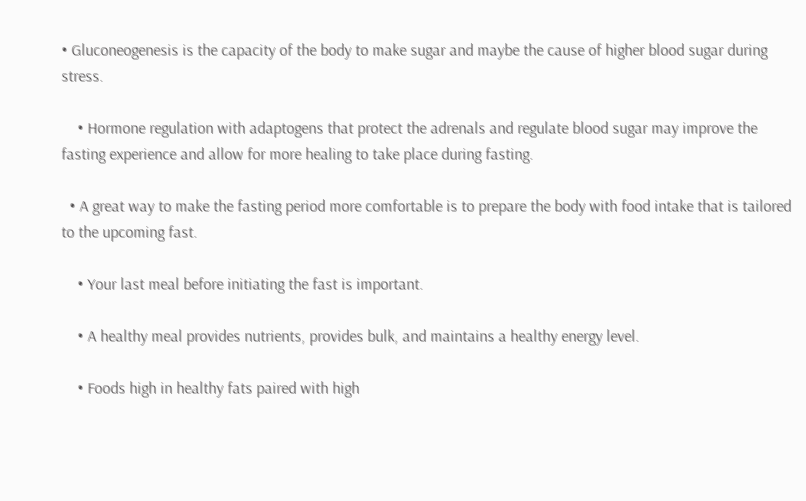• Gluconeogenesis is the capacity of the body to make sugar and maybe the cause of higher blood sugar during stress.

    • Hormone regulation with adaptogens that protect the adrenals and regulate blood sugar may improve the fasting experience and allow for more healing to take place during fasting.

  • A great way to make the fasting period more comfortable is to prepare the body with food intake that is tailored to the upcoming fast.

    • Your last meal before initiating the fast is important.

    • A healthy meal provides nutrients, provides bulk, and maintains a healthy energy level.

    • Foods high in healthy fats paired with high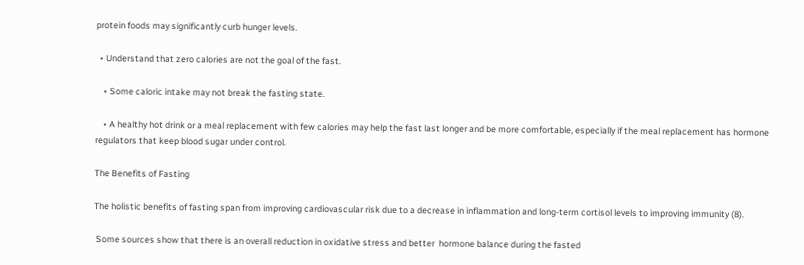protein foods may significantly curb hunger levels.

  • Understand that zero calories are not the goal of the fast.

    • Some caloric intake may not break the fasting state.

    • A healthy hot drink or a meal replacement with few calories may help the fast last longer and be more comfortable, especially if the meal replacement has hormone regulators that keep blood sugar under control.

The Benefits of Fasting

The holistic benefits of fasting span from improving cardiovascular risk due to a decrease in inflammation and long-term cortisol levels to improving immunity (8).

 Some sources show that there is an overall reduction in oxidative stress and better  hormone balance during the fasted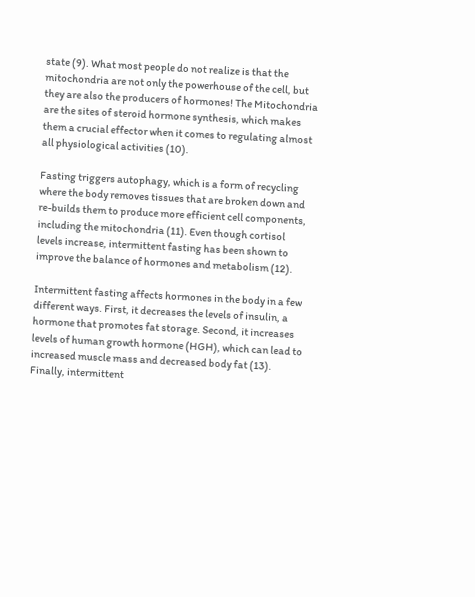state (9). What most people do not realize is that the mitochondria are not only the powerhouse of the cell, but they are also the producers of hormones! The Mitochondria are the sites of steroid hormone synthesis, which makes them a crucial effector when it comes to regulating almost all physiological activities (10).

Fasting triggers autophagy, which is a form of recycling where the body removes tissues that are broken down and re-builds them to produce more efficient cell components, including the mitochondria (11). Even though cortisol levels increase, intermittent fasting has been shown to improve the balance of hormones and metabolism (12).

Intermittent fasting affects hormones in the body in a few different ways. First, it decreases the levels of insulin, a hormone that promotes fat storage. Second, it increases levels of human growth hormone (HGH), which can lead to increased muscle mass and decreased body fat (13). Finally, intermittent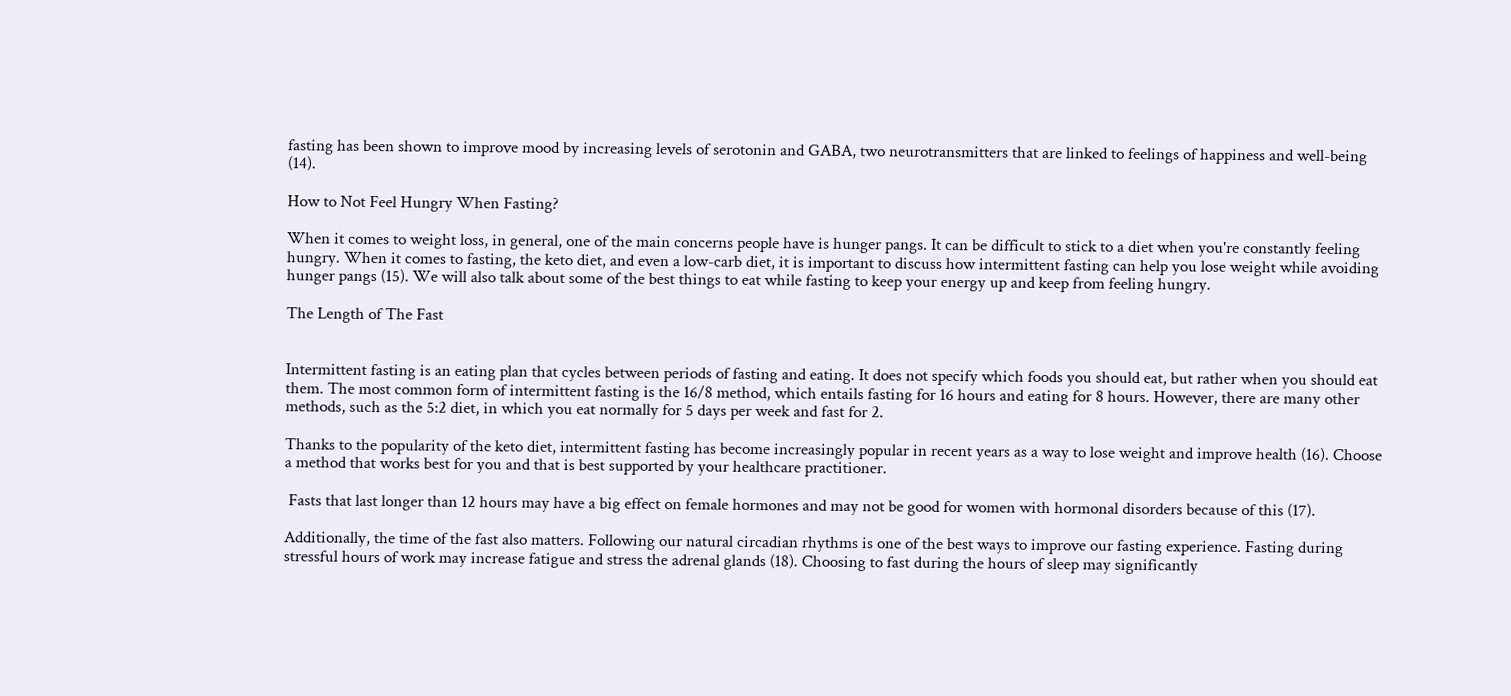fasting has been shown to improve mood by increasing levels of serotonin and GABA, two neurotransmitters that are linked to feelings of happiness and well-being (14).

How to Not Feel Hungry When Fasting?

When it comes to weight loss, in general, one of the main concerns people have is hunger pangs. It can be difficult to stick to a diet when you're constantly feeling hungry. When it comes to fasting, the keto diet, and even a low-carb diet, it is important to discuss how intermittent fasting can help you lose weight while avoiding hunger pangs (15). We will also talk about some of the best things to eat while fasting to keep your energy up and keep from feeling hungry.

The Length of The Fast


Intermittent fasting is an eating plan that cycles between periods of fasting and eating. It does not specify which foods you should eat, but rather when you should eat them. The most common form of intermittent fasting is the 16/8 method, which entails fasting for 16 hours and eating for 8 hours. However, there are many other methods, such as the 5:2 diet, in which you eat normally for 5 days per week and fast for 2.

Thanks to the popularity of the keto diet, intermittent fasting has become increasingly popular in recent years as a way to lose weight and improve health (16). Choose a method that works best for you and that is best supported by your healthcare practitioner.

 Fasts that last longer than 12 hours may have a big effect on female hormones and may not be good for women with hormonal disorders because of this (17).

Additionally, the time of the fast also matters. Following our natural circadian rhythms is one of the best ways to improve our fasting experience. Fasting during stressful hours of work may increase fatigue and stress the adrenal glands (18). Choosing to fast during the hours of sleep may significantly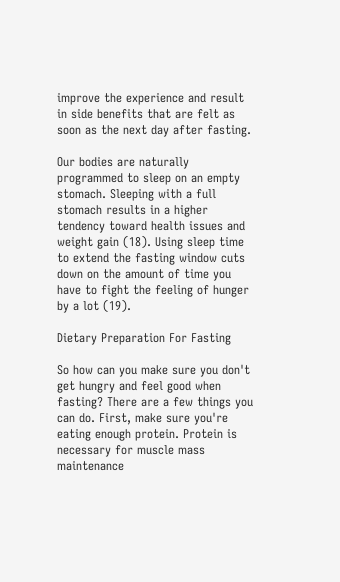improve the experience and result in side benefits that are felt as soon as the next day after fasting.

Our bodies are naturally programmed to sleep on an empty stomach. Sleeping with a full stomach results in a higher tendency toward health issues and weight gain (18). Using sleep time to extend the fasting window cuts down on the amount of time you have to fight the feeling of hunger by a lot (19).

Dietary Preparation For Fasting

So how can you make sure you don't get hungry and feel good when fasting? There are a few things you can do. First, make sure you're eating enough protein. Protein is necessary for muscle mass maintenance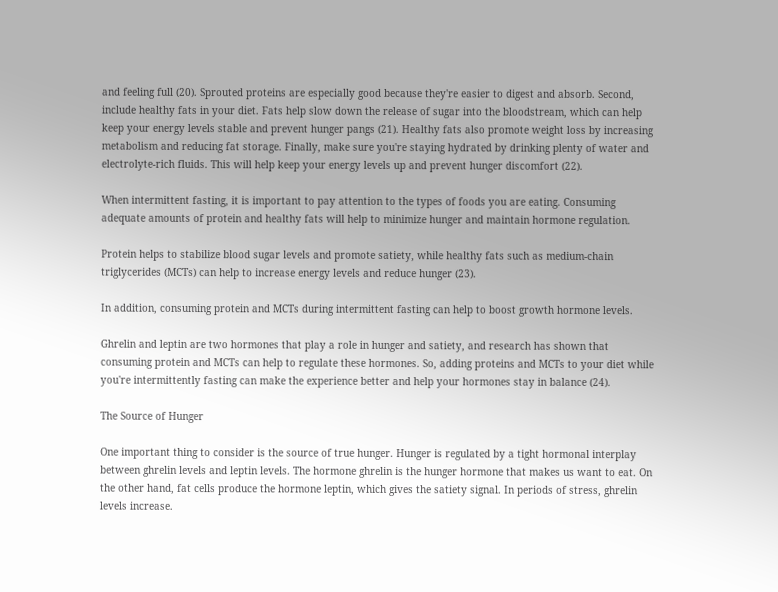and feeling full (20). Sprouted proteins are especially good because they're easier to digest and absorb. Second, include healthy fats in your diet. Fats help slow down the release of sugar into the bloodstream, which can help keep your energy levels stable and prevent hunger pangs (21). Healthy fats also promote weight loss by increasing metabolism and reducing fat storage. Finally, make sure you're staying hydrated by drinking plenty of water and electrolyte-rich fluids. This will help keep your energy levels up and prevent hunger discomfort (22).

When intermittent fasting, it is important to pay attention to the types of foods you are eating. Consuming adequate amounts of protein and healthy fats will help to minimize hunger and maintain hormone regulation.

Protein helps to stabilize blood sugar levels and promote satiety, while healthy fats such as medium-chain triglycerides (MCTs) can help to increase energy levels and reduce hunger (23).

In addition, consuming protein and MCTs during intermittent fasting can help to boost growth hormone levels.

Ghrelin and leptin are two hormones that play a role in hunger and satiety, and research has shown that consuming protein and MCTs can help to regulate these hormones. So, adding proteins and MCTs to your diet while you're intermittently fasting can make the experience better and help your hormones stay in balance (24).

The Source of Hunger

One important thing to consider is the source of true hunger. Hunger is regulated by a tight hormonal interplay between ghrelin levels and leptin levels. The hormone ghrelin is the hunger hormone that makes us want to eat. On the other hand, fat cells produce the hormone leptin, which gives the satiety signal. In periods of stress, ghrelin levels increase.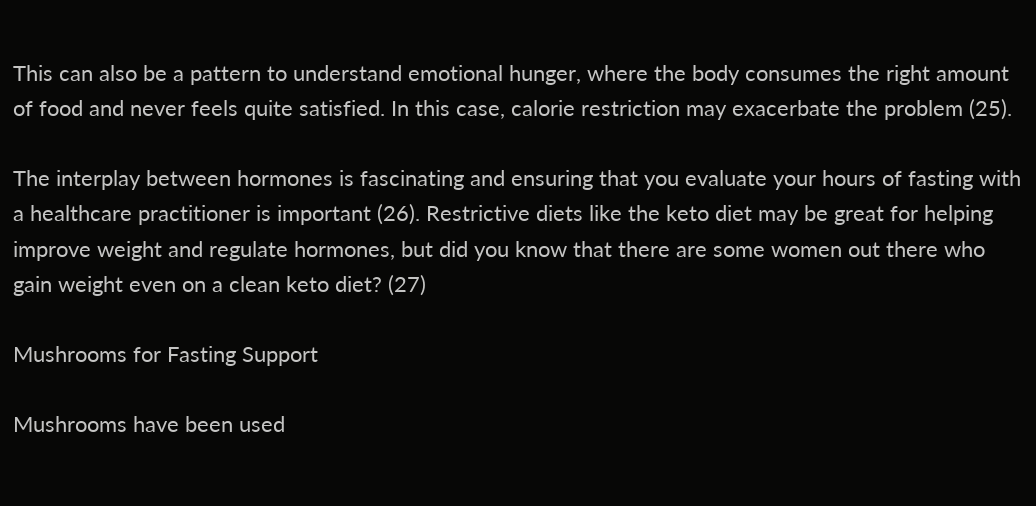This can also be a pattern to understand emotional hunger, where the body consumes the right amount of food and never feels quite satisfied. In this case, calorie restriction may exacerbate the problem (25).

The interplay between hormones is fascinating and ensuring that you evaluate your hours of fasting with a healthcare practitioner is important (26). Restrictive diets like the keto diet may be great for helping improve weight and regulate hormones, but did you know that there are some women out there who gain weight even on a clean keto diet? (27)

Mushrooms for Fasting Support

Mushrooms have been used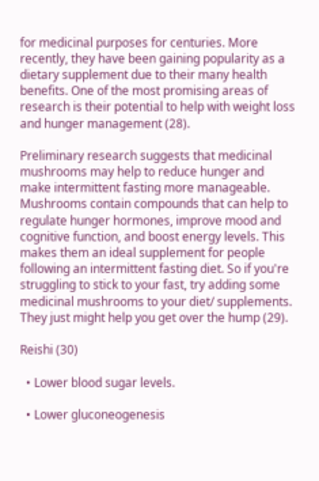for medicinal purposes for centuries. More recently, they have been gaining popularity as a dietary supplement due to their many health benefits. One of the most promising areas of research is their potential to help with weight loss and hunger management (28).

Preliminary research suggests that medicinal mushrooms may help to reduce hunger and make intermittent fasting more manageable. Mushrooms contain compounds that can help to regulate hunger hormones, improve mood and cognitive function, and boost energy levels. This makes them an ideal supplement for people following an intermittent fasting diet. So if you're struggling to stick to your fast, try adding some medicinal mushrooms to your diet/ supplements. They just might help you get over the hump (29).

Reishi (30)

  • Lower blood sugar levels.

  • Lower gluconeogenesis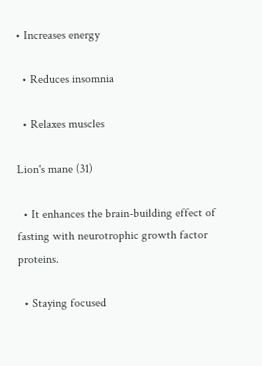• Increases energy

  • Reduces insomnia

  • Relaxes muscles

Lion's mane (31)

  • It enhances the brain-building effect of fasting with neurotrophic growth factor proteins.

  • Staying focused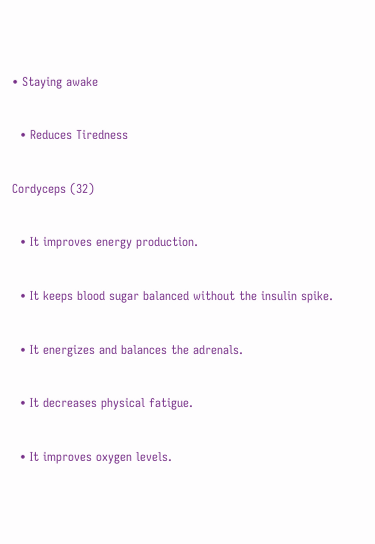• Staying awake

  • Reduces Tiredness

Cordyceps (32)

  • It improves energy production.

  • It keeps blood sugar balanced without the insulin spike.

  • It energizes and balances the adrenals.

  • It decreases physical fatigue.

  • It improves oxygen levels.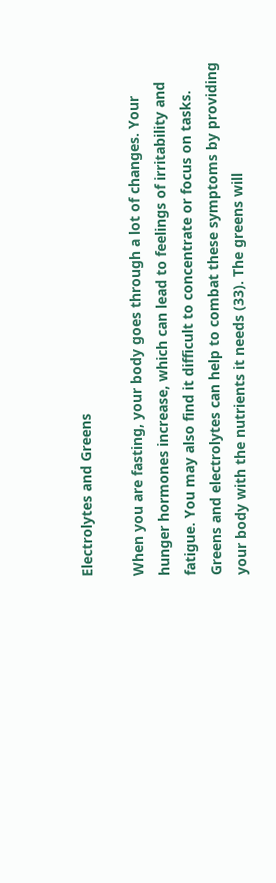Electrolytes and Greens

When you are fasting, your body goes through a lot of changes. Your hunger hormones increase, which can lead to feelings of irritability and fatigue. You may also find it difficult to concentrate or focus on tasks. Greens and electrolytes can help to combat these symptoms by providing your body with the nutrients it needs (33). The greens will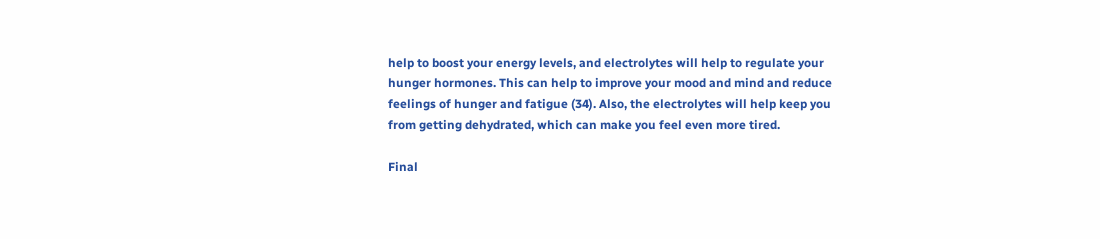help to boost your energy levels, and electrolytes will help to regulate your hunger hormones. This can help to improve your mood and mind and reduce feelings of hunger and fatigue (34). Also, the electrolytes will help keep you from getting dehydrated, which can make you feel even more tired.

Final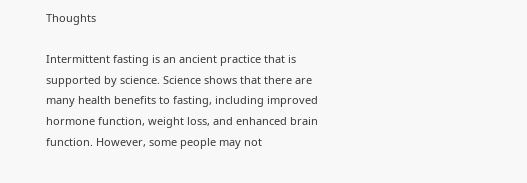Thoughts

Intermittent fasting is an ancient practice that is supported by science. Science shows that there are many health benefits to fasting, including improved hormone function, weight loss, and enhanced brain function. However, some people may not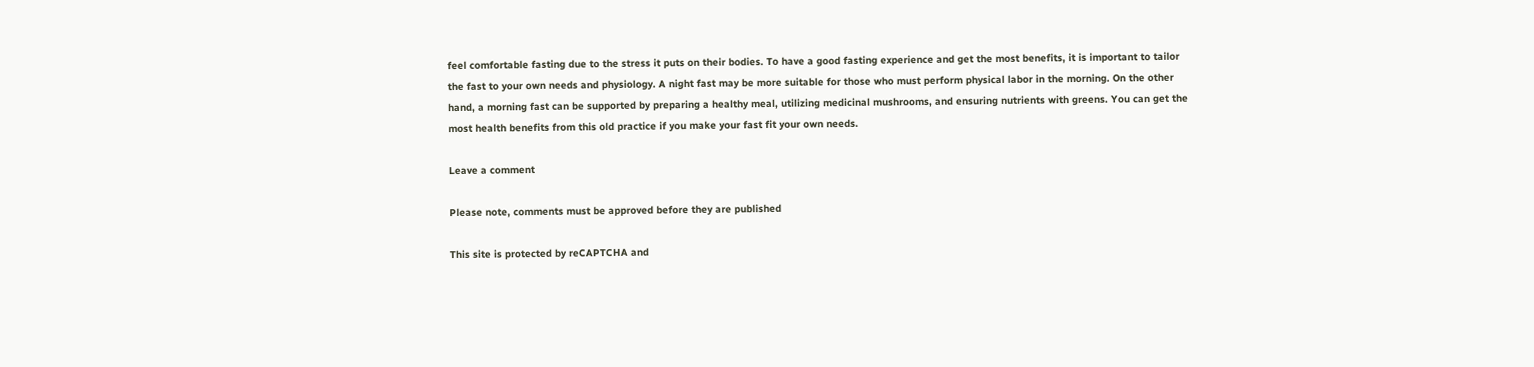feel comfortable fasting due to the stress it puts on their bodies. To have a good fasting experience and get the most benefits, it is important to tailor the fast to your own needs and physiology. A night fast may be more suitable for those who must perform physical labor in the morning. On the other hand, a morning fast can be supported by preparing a healthy meal, utilizing medicinal mushrooms, and ensuring nutrients with greens. You can get the most health benefits from this old practice if you make your fast fit your own needs.

Leave a comment

Please note, comments must be approved before they are published

This site is protected by reCAPTCHA and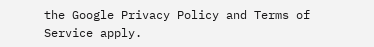the Google Privacy Policy and Terms of Service apply.